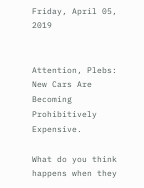Friday, April 05, 2019


Attention, Plebs: New Cars Are Becoming Prohibitively Expensive.

What do you think happens when they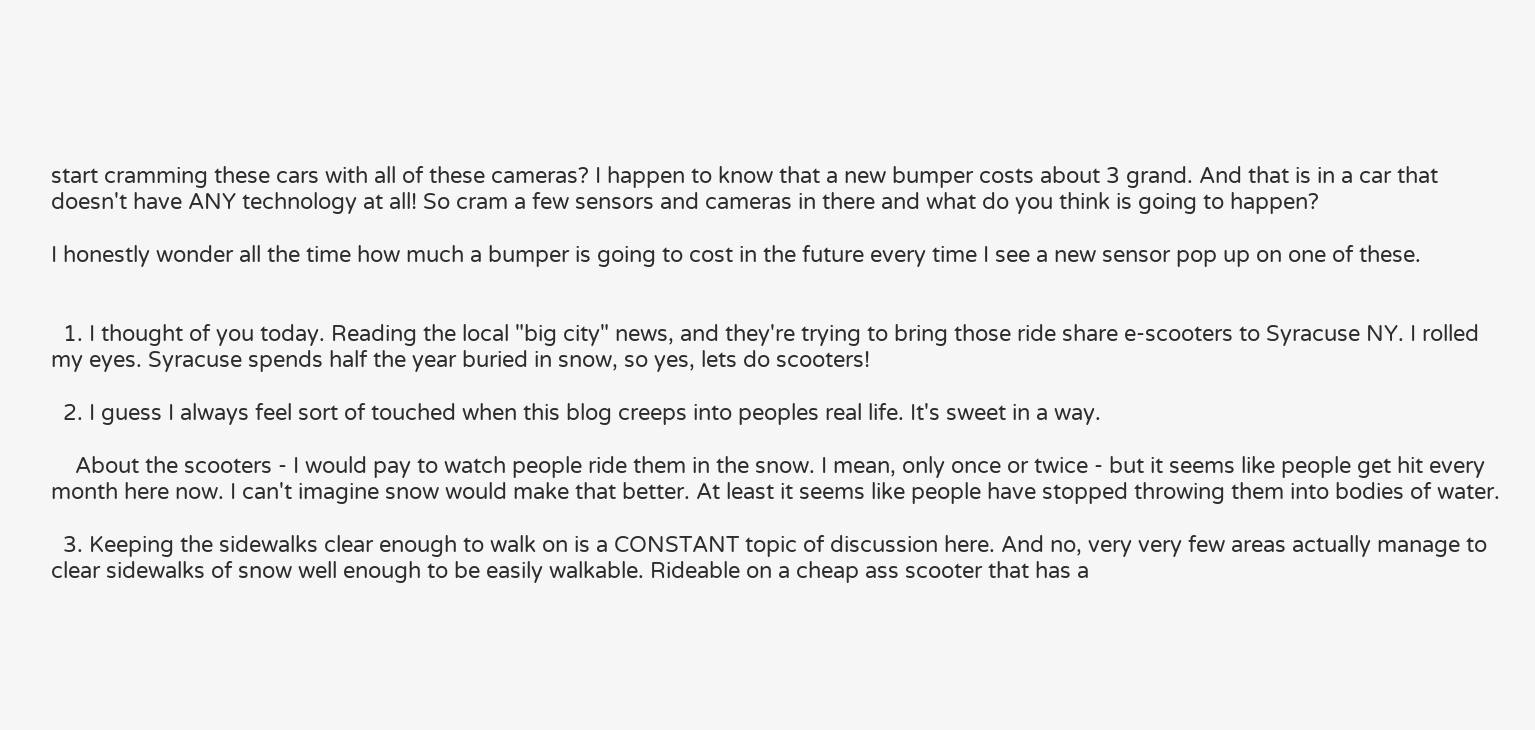start cramming these cars with all of these cameras? I happen to know that a new bumper costs about 3 grand. And that is in a car that doesn't have ANY technology at all! So cram a few sensors and cameras in there and what do you think is going to happen?

I honestly wonder all the time how much a bumper is going to cost in the future every time I see a new sensor pop up on one of these.


  1. I thought of you today. Reading the local "big city" news, and they're trying to bring those ride share e-scooters to Syracuse NY. I rolled my eyes. Syracuse spends half the year buried in snow, so yes, lets do scooters!

  2. I guess I always feel sort of touched when this blog creeps into peoples real life. It's sweet in a way.

    About the scooters - I would pay to watch people ride them in the snow. I mean, only once or twice - but it seems like people get hit every month here now. I can't imagine snow would make that better. At least it seems like people have stopped throwing them into bodies of water.

  3. Keeping the sidewalks clear enough to walk on is a CONSTANT topic of discussion here. And no, very very few areas actually manage to clear sidewalks of snow well enough to be easily walkable. Rideable on a cheap ass scooter that has a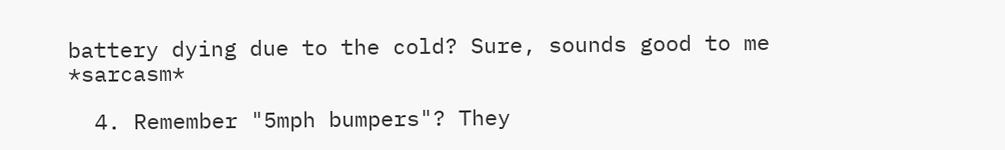battery dying due to the cold? Sure, sounds good to me *sarcasm*

  4. Remember "5mph bumpers"? They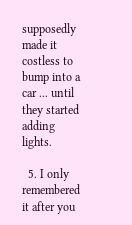supposedly made it costless to bump into a car ... until they started adding lights.

  5. I only remembered it after you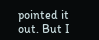pointed it out. But I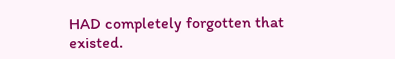HAD completely forgotten that existed.